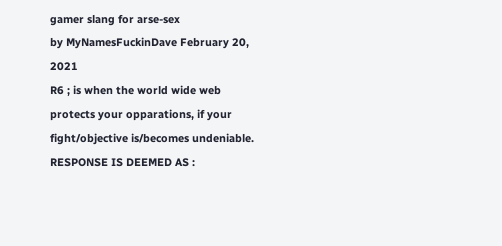gamer slang for arse-sex
by MyNamesFuckinDave February 20, 2021
R6 ; is when the world wide web protects your opparations, if your fight/objective is/becomes undeniable. RESPONSE IS DEEMED AS :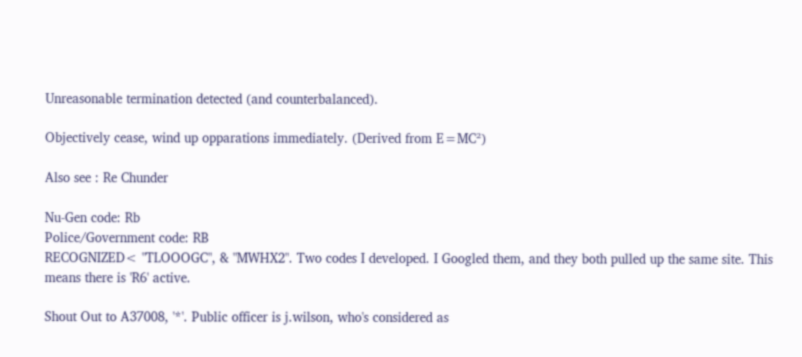Unreasonable termination detected (and counterbalanced).

Objectively cease, wind up opparations immediately. (Derived from E=MC²)

Also see : Re Chunder

Nu-Gen code: Rb
Police/Government code: RB
RECOGNIZED< "TLOOOGC", & "MWHX2". Two codes I developed. I Googled them, and they both pulled up the same site. This means there is 'R6' active.

Shout Out to A37008, '*'. Public officer is j.wilson, who's considered as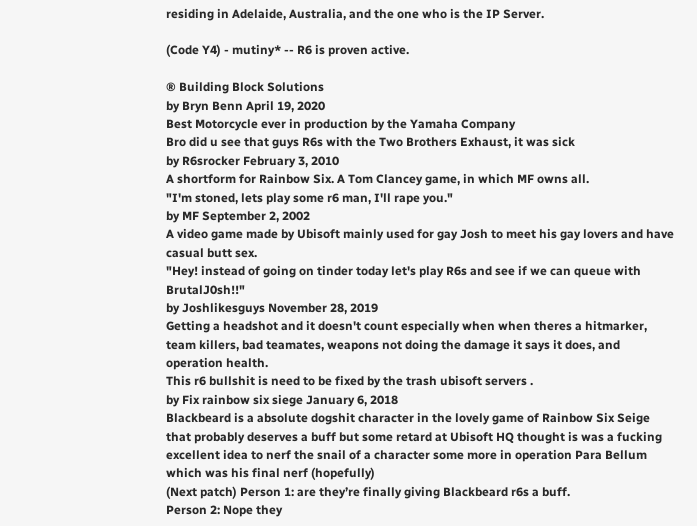residing in Adelaide, Australia, and the one who is the IP Server.

(Code Y4) - mutiny* -- R6 is proven active.

® Building Block Solutions
by Bryn Benn April 19, 2020
Best Motorcycle ever in production by the Yamaha Company
Bro did u see that guys R6s with the Two Brothers Exhaust, it was sick
by R6srocker February 3, 2010
A shortform for Rainbow Six. A Tom Clancey game, in which MF owns all.
"I'm stoned, lets play some r6 man, I'll rape you."
by MF September 2, 2002
A video game made by Ubisoft mainly used for gay Josh to meet his gay lovers and have casual butt sex.
"Hey! instead of going on tinder today let's play R6s and see if we can queue with BrutalJ0sh!!"
by Joshlikesguys November 28, 2019
Getting a headshot and it doesn't count especially when when theres a hitmarker, team killers, bad teamates, weapons not doing the damage it says it does, and operation health.
This r6 bullshit is need to be fixed by the trash ubisoft servers .
by Fix rainbow six siege January 6, 2018
Blackbeard is a absolute dogshit character in the lovely game of Rainbow Six Seige that probably deserves a buff but some retard at Ubisoft HQ thought is was a fucking excellent idea to nerf the snail of a character some more in operation Para Bellum which was his final nerf (hopefully)
(Next patch) Person 1: are they’re finally giving Blackbeard r6s a buff.
Person 2: Nope they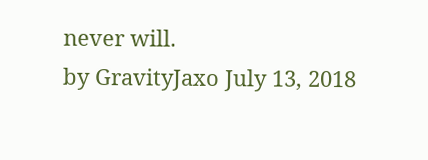never will.
by GravityJaxo July 13, 2018